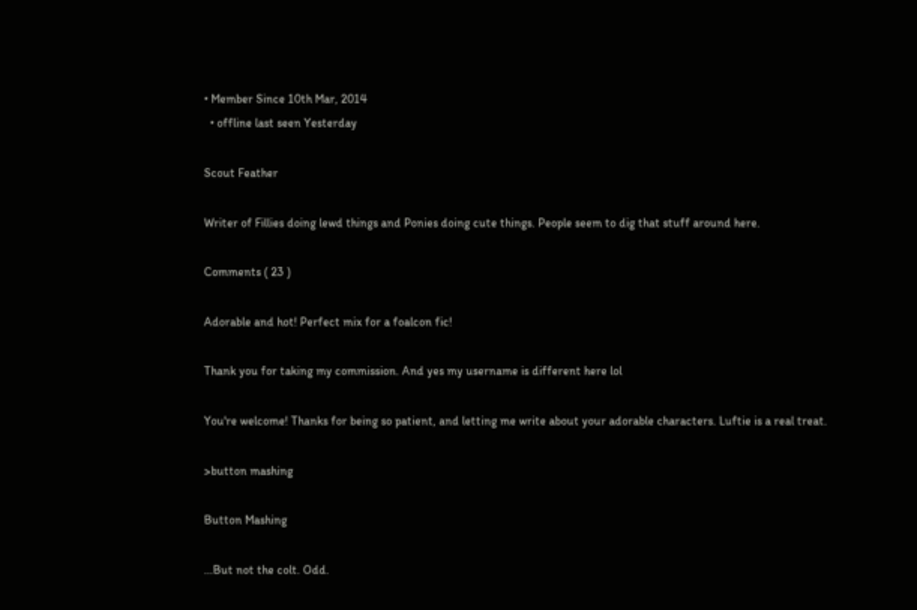• Member Since 10th Mar, 2014
  • offline last seen Yesterday

Scout Feather

Writer of Fillies doing lewd things and Ponies doing cute things. People seem to dig that stuff around here.

Comments ( 23 )

Adorable and hot! Perfect mix for a foalcon fic!

Thank you for taking my commission. And yes my username is different here lol

You're welcome! Thanks for being so patient, and letting me write about your adorable characters. Luftie is a real treat.

>button mashing

Button Mashing

...But not the colt. Odd.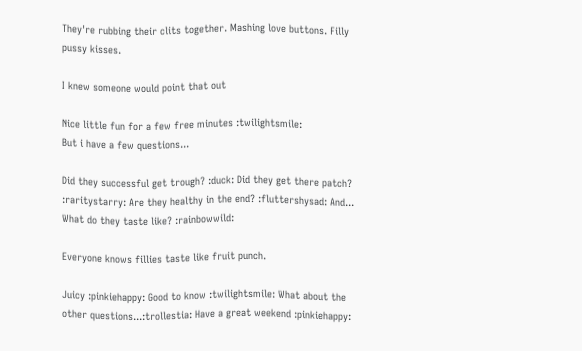They're rubbing their clits together. Mashing love buttons. Filly pussy kisses.

I knew someone would point that out

Nice little fun for a few free minutes :twilightsmile:
But i have a few questions...

Did they successful get trough? :duck: Did they get there patch? :raritystarry: Are they healthy in the end? :fluttershysad: And... What do they taste like? :rainbowwild:

Everyone knows fillies taste like fruit punch.

Juicy :pinkiehappy: Good to know :twilightsmile: What about the other questions...:trollestia: Have a great weekend :pinkiehappy: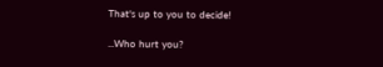That's up to you to decide!

...Who hurt you?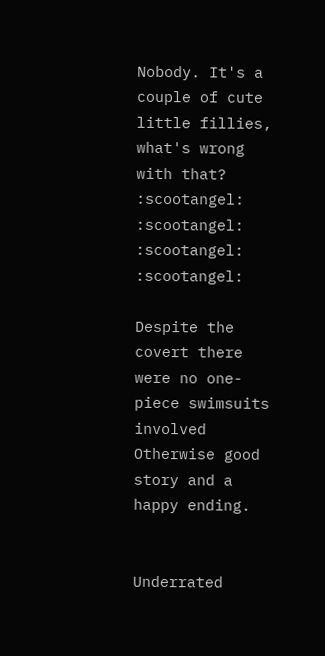Nobody. It's a couple of cute little fillies, what's wrong with that? :scootangel: :scootangel: :scootangel: :scootangel:

Despite the covert there were no one-piece swimsuits involved Otherwise good story and a happy ending.


Underrated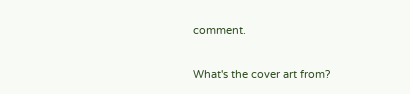comment.

What's the cover art from?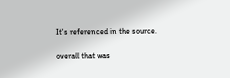It's referenced in the source.

overall that was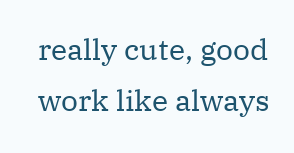really cute, good work like always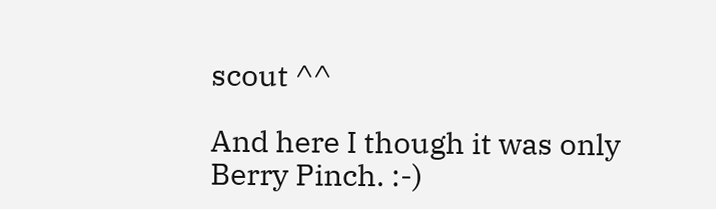scout ^^

And here I though it was only Berry Pinch. :-)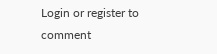Login or register to comment